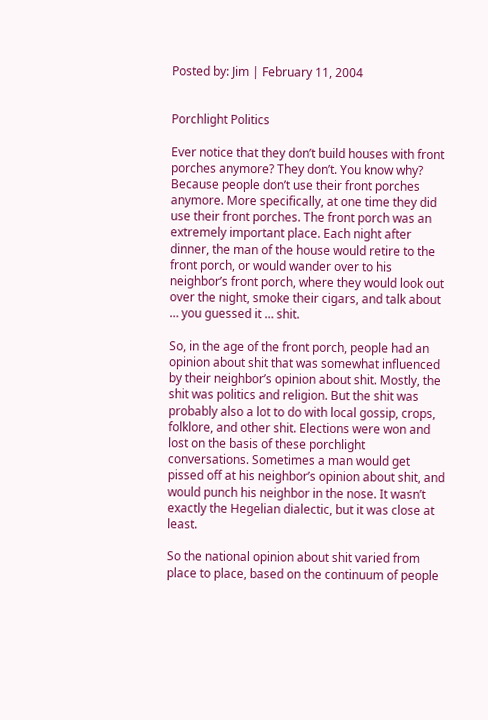Posted by: Jim | February 11, 2004


Porchlight Politics

Ever notice that they don’t build houses with front porches anymore? They don’t. You know why? Because people don’t use their front porches anymore. More specifically, at one time they did use their front porches. The front porch was an extremely important place. Each night after dinner, the man of the house would retire to the front porch, or would wander over to his neighbor’s front porch, where they would look out over the night, smoke their cigars, and talk about … you guessed it … shit.

So, in the age of the front porch, people had an opinion about shit that was somewhat influenced by their neighbor’s opinion about shit. Mostly, the shit was politics and religion. But the shit was probably also a lot to do with local gossip, crops, folklore, and other shit. Elections were won and lost on the basis of these porchlight conversations. Sometimes a man would get pissed off at his neighbor’s opinion about shit, and would punch his neighbor in the nose. It wasn’t exactly the Hegelian dialectic, but it was close at least.

So the national opinion about shit varied from place to place, based on the continuum of people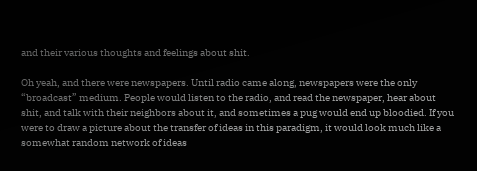and their various thoughts and feelings about shit.

Oh yeah, and there were newspapers. Until radio came along, newspapers were the only “broadcast” medium. People would listen to the radio, and read the newspaper, hear about shit, and talk with their neighbors about it, and sometimes a pug would end up bloodied. If you were to draw a picture about the transfer of ideas in this paradigm, it would look much like a somewhat random network of ideas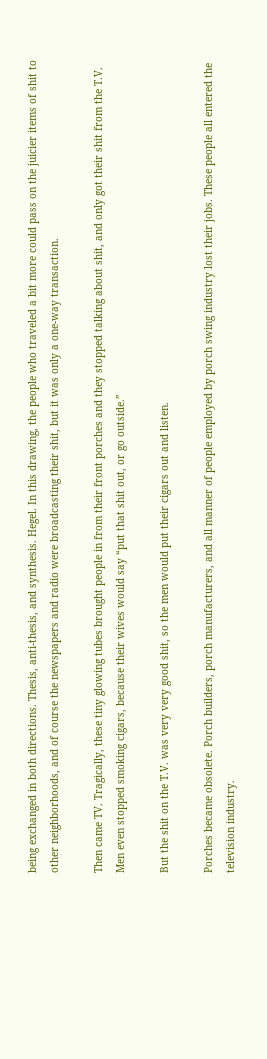being exchanged in both directions. Thesis, anti-thesis, and synthesis. Hegel. In this drawing, the people who traveled a bit more could pass on the juicier items of shit to other neighborhoods, and of course the newspapers and radio were broadcasting their shit, but it was only a one-way transaction.

Then came TV. Tragically, these tiny glowing tubes brought people in from their front porches and they stopped talking about shit, and only got their shit from the T.V. Men even stopped smoking cigars, because their wives would say “put that shit out, or go outside.”

But the shit on the T.V. was very very good shit, so the men would put their cigars out and listen.

Porches became obsolete. Porch builders, porch manufacturers, and all manner of people employed by porch swing industry lost their jobs. These people all entered the television industry.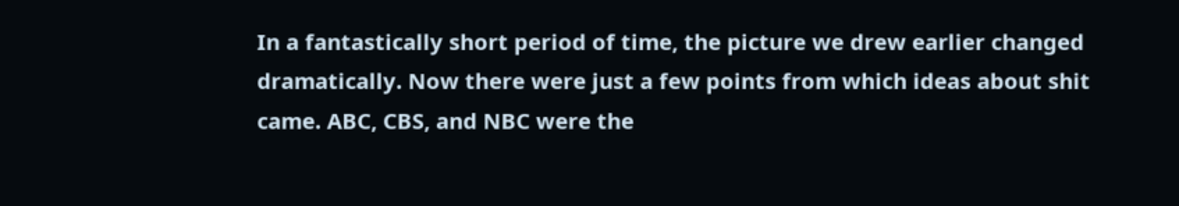In a fantastically short period of time, the picture we drew earlier changed dramatically. Now there were just a few points from which ideas about shit came. ABC, CBS, and NBC were the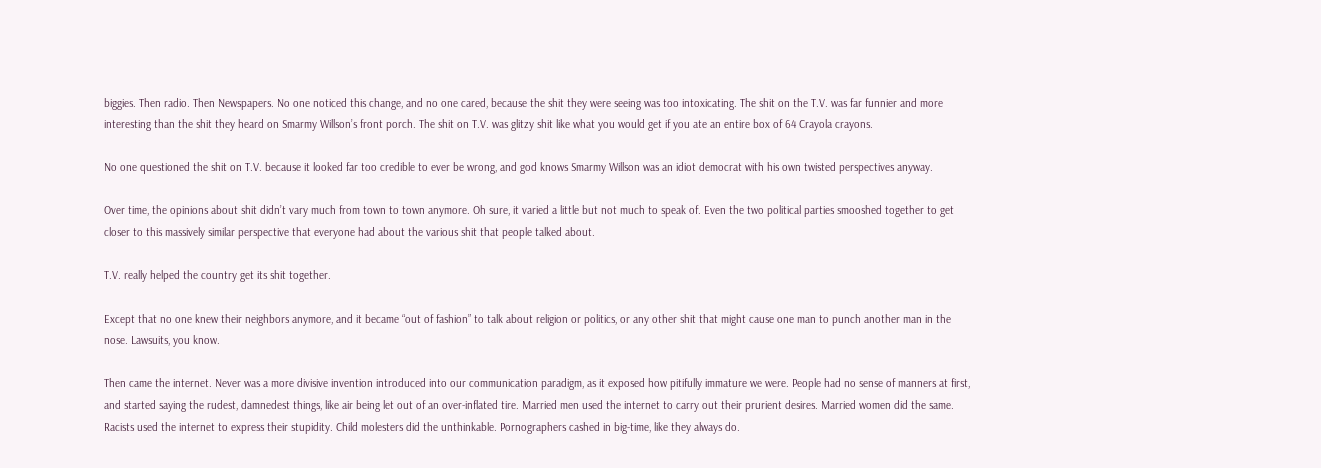biggies. Then radio. Then Newspapers. No one noticed this change, and no one cared, because the shit they were seeing was too intoxicating. The shit on the T.V. was far funnier and more interesting than the shit they heard on Smarmy Willson’s front porch. The shit on T.V. was glitzy shit like what you would get if you ate an entire box of 64 Crayola crayons.

No one questioned the shit on T.V. because it looked far too credible to ever be wrong, and god knows Smarmy Willson was an idiot democrat with his own twisted perspectives anyway.

Over time, the opinions about shit didn’t vary much from town to town anymore. Oh sure, it varied a little but not much to speak of. Even the two political parties smooshed together to get closer to this massively similar perspective that everyone had about the various shit that people talked about.

T.V. really helped the country get its shit together.

Except that no one knew their neighbors anymore, and it became “out of fashion” to talk about religion or politics, or any other shit that might cause one man to punch another man in the nose. Lawsuits, you know.

Then came the internet. Never was a more divisive invention introduced into our communication paradigm, as it exposed how pitifully immature we were. People had no sense of manners at first, and started saying the rudest, damnedest things, like air being let out of an over-inflated tire. Married men used the internet to carry out their prurient desires. Married women did the same. Racists used the internet to express their stupidity. Child molesters did the unthinkable. Pornographers cashed in big-time, like they always do.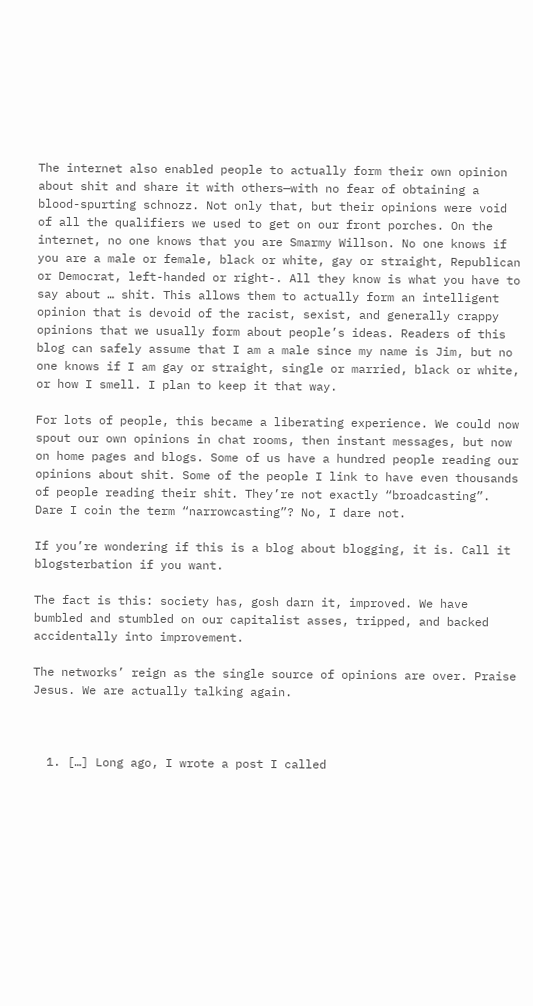The internet also enabled people to actually form their own opinion about shit and share it with others—with no fear of obtaining a blood-spurting schnozz. Not only that, but their opinions were void of all the qualifiers we used to get on our front porches. On the internet, no one knows that you are Smarmy Willson. No one knows if you are a male or female, black or white, gay or straight, Republican or Democrat, left-handed or right-. All they know is what you have to say about … shit. This allows them to actually form an intelligent opinion that is devoid of the racist, sexist, and generally crappy opinions that we usually form about people’s ideas. Readers of this blog can safely assume that I am a male since my name is Jim, but no one knows if I am gay or straight, single or married, black or white, or how I smell. I plan to keep it that way.

For lots of people, this became a liberating experience. We could now spout our own opinions in chat rooms, then instant messages, but now on home pages and blogs. Some of us have a hundred people reading our opinions about shit. Some of the people I link to have even thousands of people reading their shit. They’re not exactly “broadcasting”. Dare I coin the term “narrowcasting”? No, I dare not.

If you’re wondering if this is a blog about blogging, it is. Call it blogsterbation if you want.

The fact is this: society has, gosh darn it, improved. We have bumbled and stumbled on our capitalist asses, tripped, and backed accidentally into improvement.

The networks’ reign as the single source of opinions are over. Praise Jesus. We are actually talking again.



  1. […] Long ago, I wrote a post I called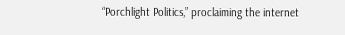“Porchlight Politics,” proclaiming the internet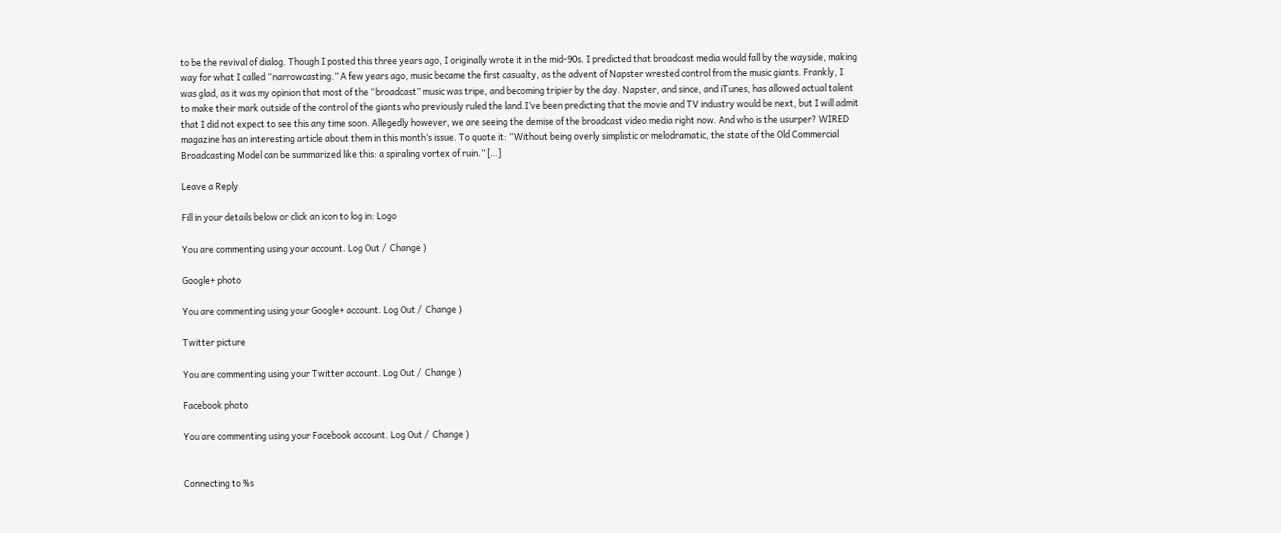to be the revival of dialog. Though I posted this three years ago, I originally wrote it in the mid-90s. I predicted that broadcast media would fall by the wayside, making way for what I called “narrowcasting.” A few years ago, music became the first casualty, as the advent of Napster wrested control from the music giants. Frankly, I was glad, as it was my opinion that most of the “broadcast” music was tripe, and becoming tripier by the day. Napster, and since, and iTunes, has allowed actual talent to make their mark outside of the control of the giants who previously ruled the land.I’ve been predicting that the movie and TV industry would be next, but I will admit that I did not expect to see this any time soon. Allegedly however, we are seeing the demise of the broadcast video media right now. And who is the usurper? WIRED magazine has an interesting article about them in this month’s issue. To quote it: “Without being overly simplistic or melodramatic, the state of the Old Commercial Broadcasting Model can be summarized like this: a spiraling vortex of ruin.” […]

Leave a Reply

Fill in your details below or click an icon to log in: Logo

You are commenting using your account. Log Out /  Change )

Google+ photo

You are commenting using your Google+ account. Log Out /  Change )

Twitter picture

You are commenting using your Twitter account. Log Out /  Change )

Facebook photo

You are commenting using your Facebook account. Log Out /  Change )


Connecting to %s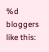%d bloggers like this: